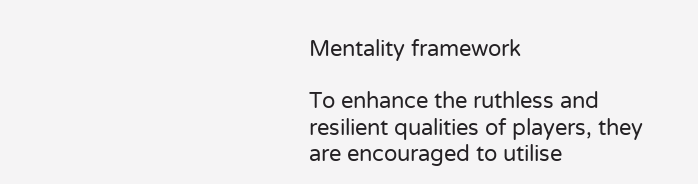Mentality framework

To enhance the ruthless and resilient qualities of players, they are encouraged to utilise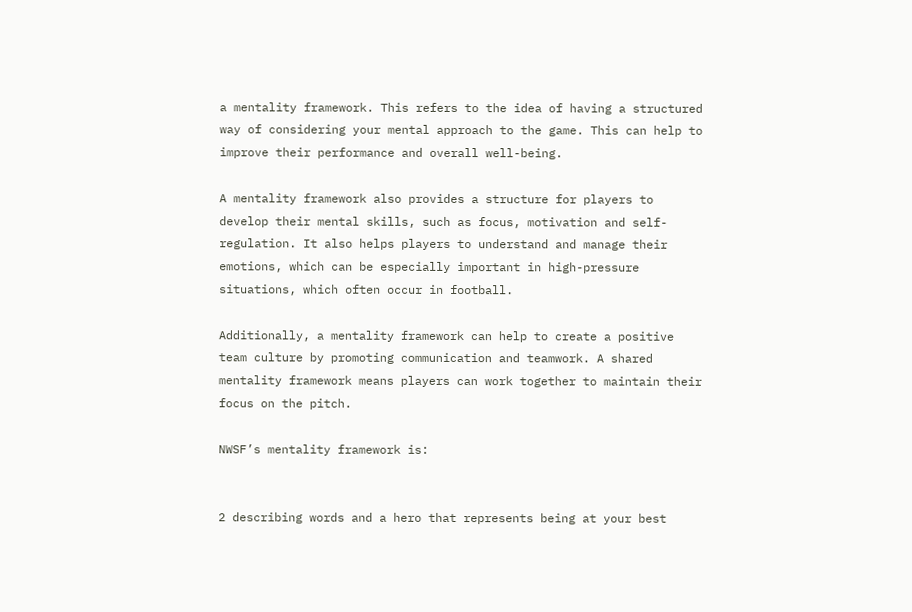a mentality framework. This refers to the idea of having a structured way of considering your mental approach to the game. This can help to improve their performance and overall well-being.

A mentality framework also provides a structure for players to develop their mental skills, such as focus, motivation and self-regulation. It also helps players to understand and manage their emotions, which can be especially important in high-pressure situations, which often occur in football.

Additionally, a mentality framework can help to create a positive team culture by promoting communication and teamwork. A shared mentality framework means players can work together to maintain their focus on the pitch.

NWSF’s mentality framework is:


2 describing words and a hero that represents being at your best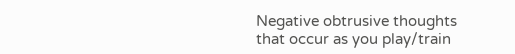Negative obtrusive thoughts that occur as you play/train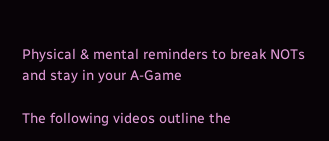Physical & mental reminders to break NOTs and stay in your A-Game

The following videos outline the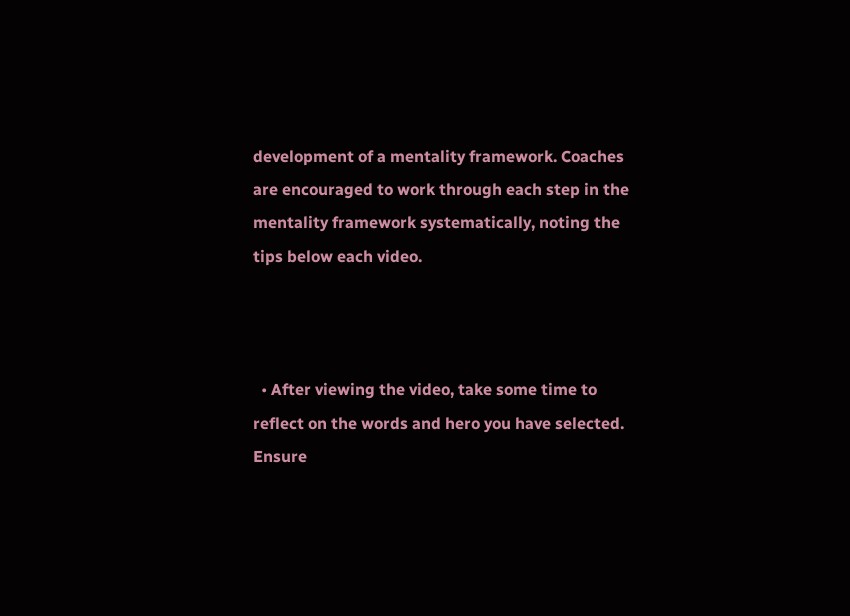development of a mentality framework. Coaches are encouraged to work through each step in the mentality framework systematically, noting the tips below each video.



  • After viewing the video, take some time to reflect on the words and hero you have selected. Ensure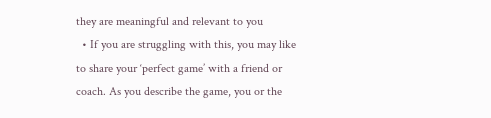they are meaningful and relevant to you
  • If you are struggling with this, you may like to share your ‘perfect game’ with a friend or coach. As you describe the game, you or the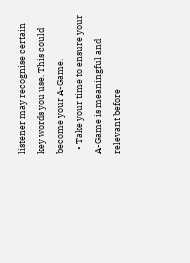listener may recognise certain key words you use. This could become your A-Game.
  • Take your time to ensure your A-Game is meaningful and relevant before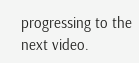progressing to the next video.